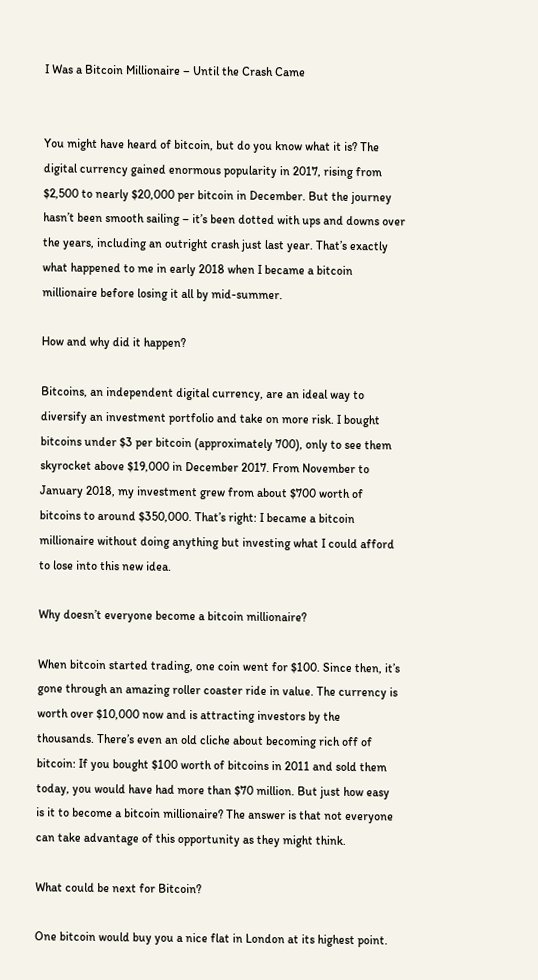I Was a Bitcoin Millionaire – Until the Crash Came


You might have heard of bitcoin, but do you know what it is? The digital currency gained enormous popularity in 2017, rising from $2,500 to nearly $20,000 per bitcoin in December. But the journey hasn’t been smooth sailing – it’s been dotted with ups and downs over the years, including an outright crash just last year. That’s exactly what happened to me in early 2018 when I became a bitcoin millionaire before losing it all by mid-summer.

How and why did it happen?

Bitcoins, an independent digital currency, are an ideal way to diversify an investment portfolio and take on more risk. I bought bitcoins under $3 per bitcoin (approximately 700), only to see them skyrocket above $19,000 in December 2017. From November to January 2018, my investment grew from about $700 worth of bitcoins to around $350,000. That’s right: I became a bitcoin millionaire without doing anything but investing what I could afford to lose into this new idea.

Why doesn’t everyone become a bitcoin millionaire?

When bitcoin started trading, one coin went for $100. Since then, it’s gone through an amazing roller coaster ride in value. The currency is worth over $10,000 now and is attracting investors by the thousands. There’s even an old cliche about becoming rich off of bitcoin: If you bought $100 worth of bitcoins in 2011 and sold them today, you would have had more than $70 million. But just how easy is it to become a bitcoin millionaire? The answer is that not everyone can take advantage of this opportunity as they might think.

What could be next for Bitcoin?

One bitcoin would buy you a nice flat in London at its highest point.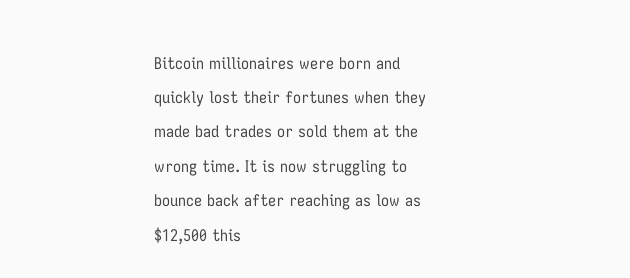Bitcoin millionaires were born and quickly lost their fortunes when they made bad trades or sold them at the wrong time. It is now struggling to bounce back after reaching as low as $12,500 this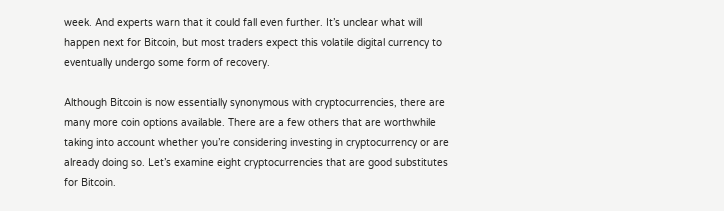week. And experts warn that it could fall even further. It’s unclear what will happen next for Bitcoin, but most traders expect this volatile digital currency to eventually undergo some form of recovery.

Although Bitcoin is now essentially synonymous with cryptocurrencies, there are many more coin options available. There are a few others that are worthwhile taking into account whether you’re considering investing in cryptocurrency or are already doing so. Let’s examine eight cryptocurrencies that are good substitutes for Bitcoin.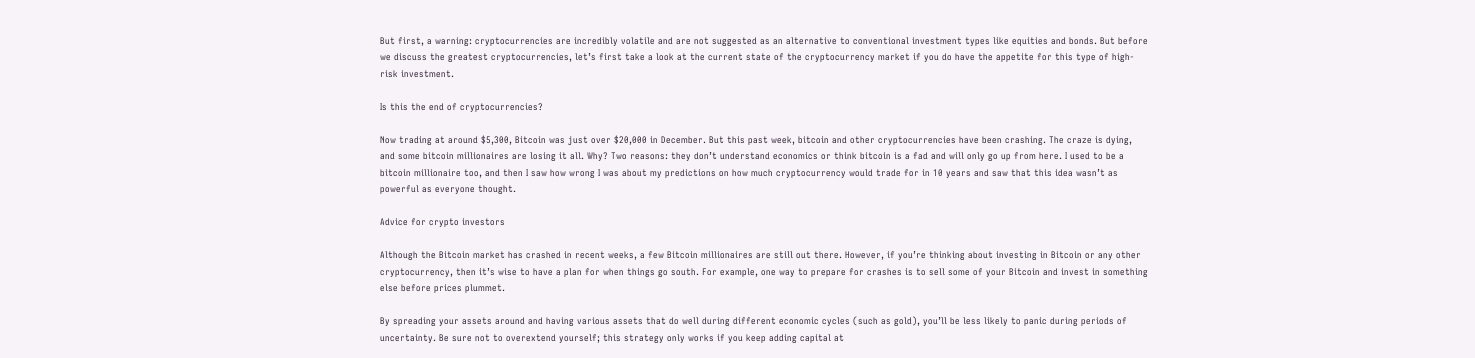But first, a warning: cryptocurrencies are incredibly volatile and are not suggested as an alternative to conventional investment types like equities and bonds. But before we discuss the greatest cryptocurrencies, let’s first take a look at the current state of the cryptocurrency market if you do have the appetite for this type of high-risk investment.

Is this the end of cryptocurrencies?

Now trading at around $5,300, Bitcoin was just over $20,000 in December. But this past week, bitcoin and other cryptocurrencies have been crashing. The craze is dying, and some bitcoin millionaires are losing it all. Why? Two reasons: they don’t understand economics or think bitcoin is a fad and will only go up from here. I used to be a bitcoin millionaire too, and then I saw how wrong I was about my predictions on how much cryptocurrency would trade for in 10 years and saw that this idea wasn’t as powerful as everyone thought.

Advice for crypto investors

Although the Bitcoin market has crashed in recent weeks, a few Bitcoin millionaires are still out there. However, if you’re thinking about investing in Bitcoin or any other cryptocurrency, then it’s wise to have a plan for when things go south. For example, one way to prepare for crashes is to sell some of your Bitcoin and invest in something else before prices plummet.

By spreading your assets around and having various assets that do well during different economic cycles (such as gold), you’ll be less likely to panic during periods of uncertainty. Be sure not to overextend yourself; this strategy only works if you keep adding capital at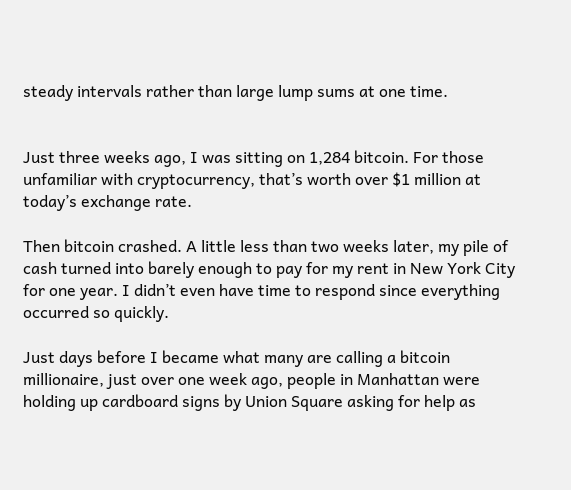steady intervals rather than large lump sums at one time.


Just three weeks ago, I was sitting on 1,284 bitcoin. For those unfamiliar with cryptocurrency, that’s worth over $1 million at today’s exchange rate.

Then bitcoin crashed. A little less than two weeks later, my pile of cash turned into barely enough to pay for my rent in New York City for one year. I didn’t even have time to respond since everything occurred so quickly.

Just days before I became what many are calling a bitcoin millionaire, just over one week ago, people in Manhattan were holding up cardboard signs by Union Square asking for help as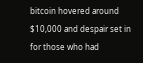bitcoin hovered around $10,000 and despair set in for those who had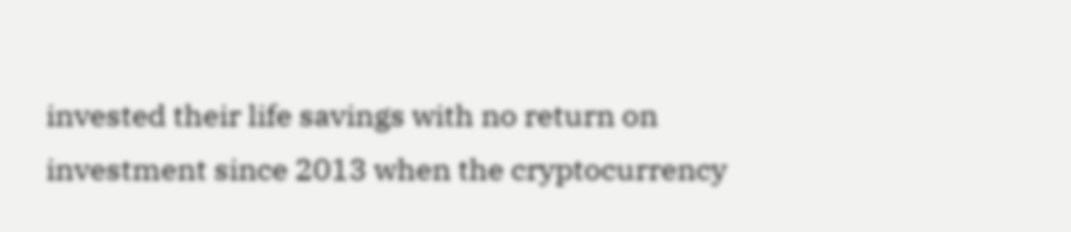invested their life savings with no return on investment since 2013 when the cryptocurrency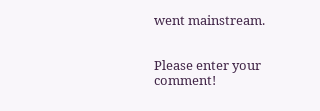went mainstream.


Please enter your comment!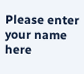Please enter your name here